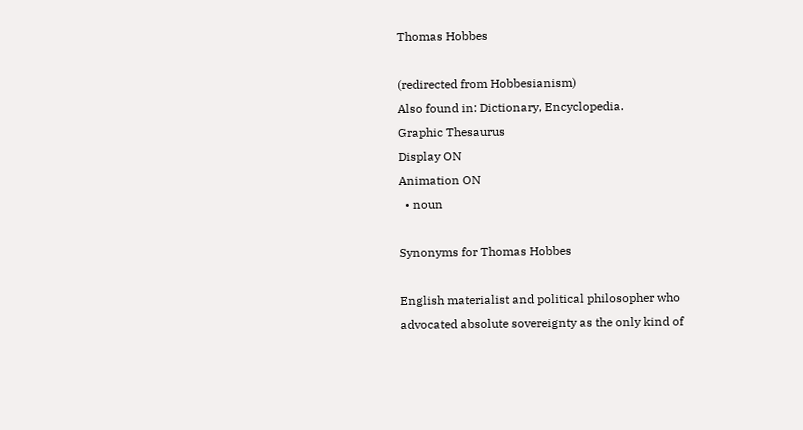Thomas Hobbes

(redirected from Hobbesianism)
Also found in: Dictionary, Encyclopedia.
Graphic Thesaurus
Display ON
Animation ON
  • noun

Synonyms for Thomas Hobbes

English materialist and political philosopher who advocated absolute sovereignty as the only kind of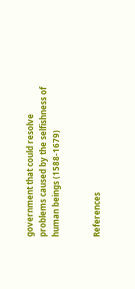government that could resolve problems caused by the selfishness of human beings (1588-1679)


References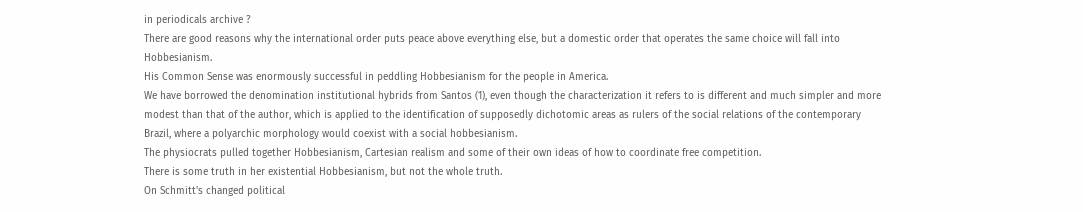in periodicals archive ?
There are good reasons why the international order puts peace above everything else, but a domestic order that operates the same choice will fall into Hobbesianism.
His Common Sense was enormously successful in peddling Hobbesianism for the people in America.
We have borrowed the denomination institutional hybrids from Santos (1), even though the characterization it refers to is different and much simpler and more modest than that of the author, which is applied to the identification of supposedly dichotomic areas as rulers of the social relations of the contemporary Brazil, where a polyarchic morphology would coexist with a social hobbesianism.
The physiocrats pulled together Hobbesianism, Cartesian realism and some of their own ideas of how to coordinate free competition.
There is some truth in her existential Hobbesianism, but not the whole truth.
On Schmitt's changed political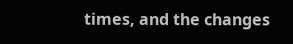times, and the changes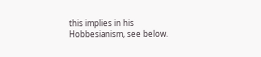this implies in his Hobbesianism, see below.